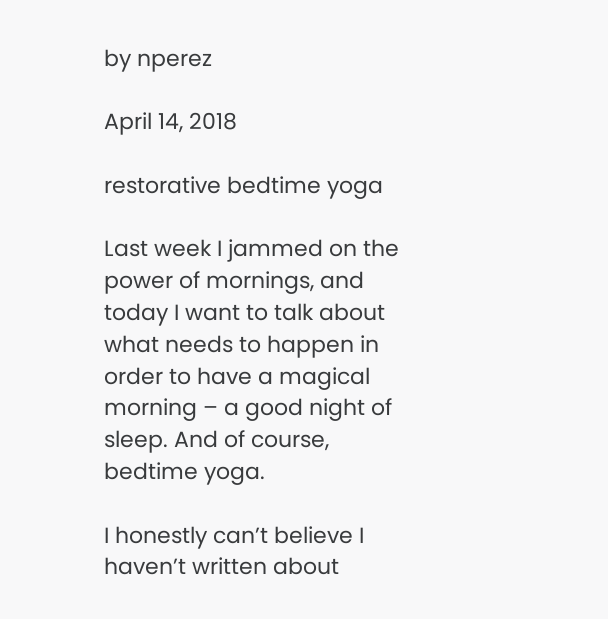by nperez

April 14, 2018

restorative bedtime yoga

Last week I jammed on the power of mornings, and today I want to talk about what needs to happen in order to have a magical morning – a good night of sleep. And of course, bedtime yoga.

I honestly can’t believe I haven’t written about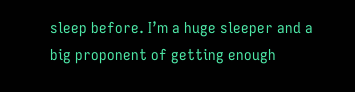sleep before. I’m a huge sleeper and a big proponent of getting enough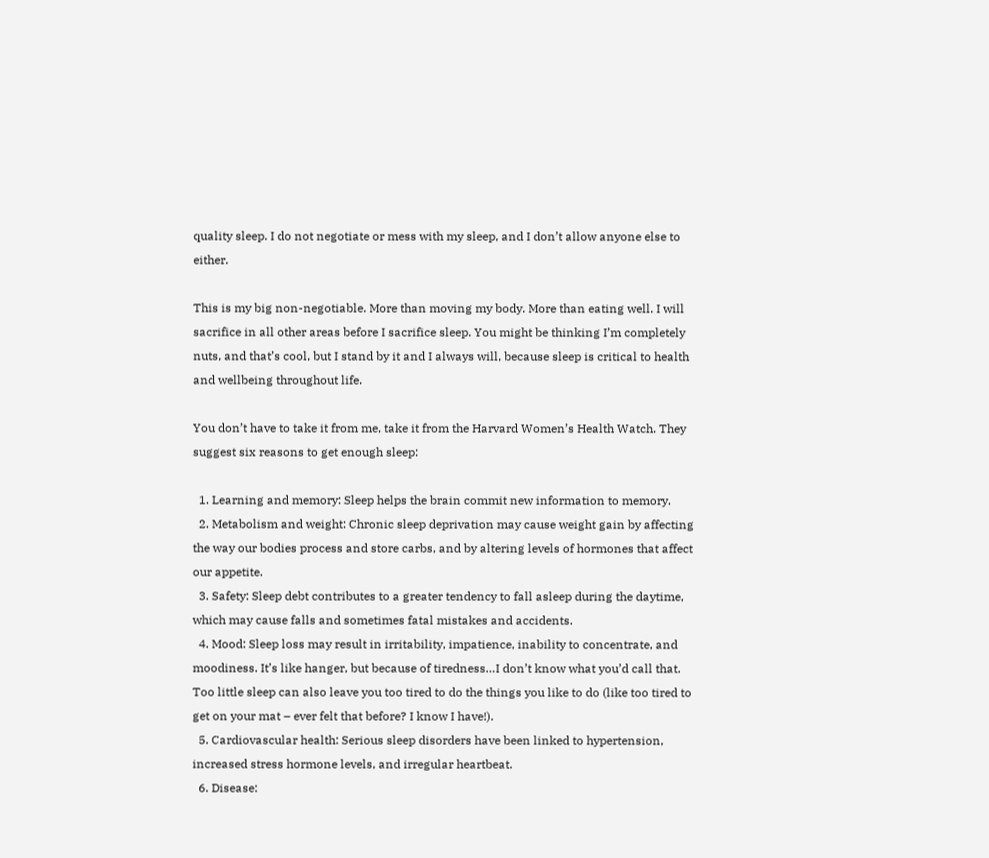quality sleep. I do not negotiate or mess with my sleep, and I don’t allow anyone else to either.

This is my big non-negotiable. More than moving my body. More than eating well. I will sacrifice in all other areas before I sacrifice sleep. You might be thinking I’m completely nuts, and that’s cool, but I stand by it and I always will, because sleep is critical to health and wellbeing throughout life.

You don’t have to take it from me, take it from the Harvard Women’s Health Watch. They suggest six reasons to get enough sleep:

  1. Learning and memory: Sleep helps the brain commit new information to memory.
  2. Metabolism and weight: Chronic sleep deprivation may cause weight gain by affecting the way our bodies process and store carbs, and by altering levels of hormones that affect our appetite.
  3. Safety: Sleep debt contributes to a greater tendency to fall asleep during the daytime, which may cause falls and sometimes fatal mistakes and accidents.
  4. Mood: Sleep loss may result in irritability, impatience, inability to concentrate, and moodiness. It’s like hanger, but because of tiredness…I don’t know what you’d call that. Too little sleep can also leave you too tired to do the things you like to do (like too tired to get on your mat – ever felt that before? I know I have!).
  5. Cardiovascular health: Serious sleep disorders have been linked to hypertension, increased stress hormone levels, and irregular heartbeat.
  6. Disease: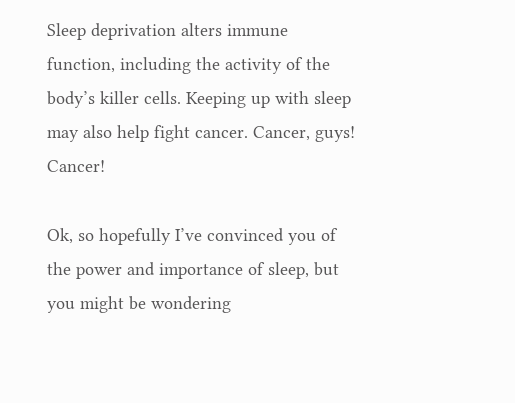Sleep deprivation alters immune function, including the activity of the body’s killer cells. Keeping up with sleep may also help fight cancer. Cancer, guys! Cancer!

Ok, so hopefully I’ve convinced you of the power and importance of sleep, but you might be wondering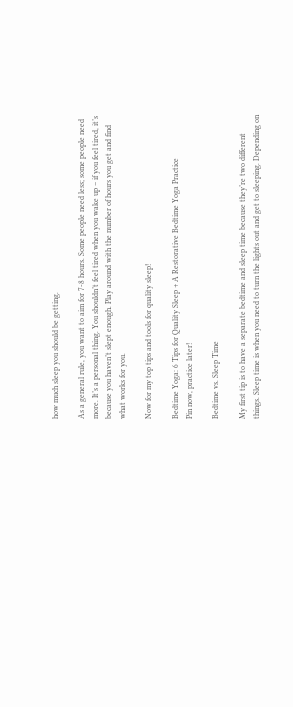how much sleep you should be getting.

As a general rule, you want to aim for 7-8 hours. Some people need less; some people need more. It’s a personal thing. You shouldn’t feel tired when you wake up – if you feel tired, it’s because you haven’t slept enough. Play around with the number of hours you get and find what works for you.

Now for my top tips and tools for quality sleep!

Bedtime Yoga: 6 Tips for Quality Sleep + A Restorative Bedtime Yoga Practice
Pin now, practice later!

Bedtime vs. Sleep Time

My first tip is to have a separate bedtime and sleep time because they’re two different things. Sleep time is when you need to turn the lights out and get to sleeping. Depending on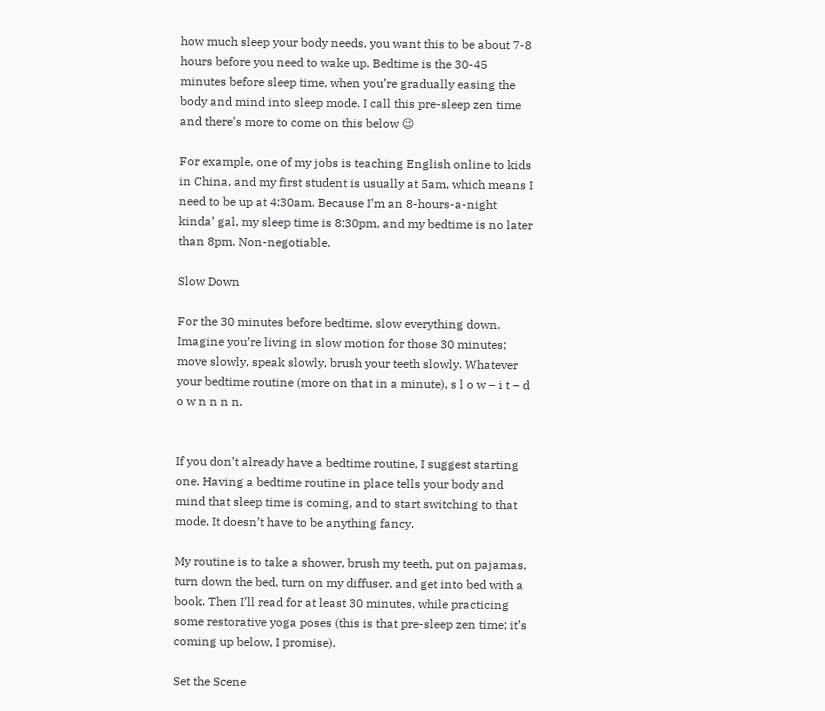how much sleep your body needs, you want this to be about 7-8 hours before you need to wake up. Bedtime is the 30-45 minutes before sleep time, when you’re gradually easing the body and mind into sleep mode. I call this pre-sleep zen time and there’s more to come on this below 😉

For example, one of my jobs is teaching English online to kids in China, and my first student is usually at 5am, which means I need to be up at 4:30am. Because I’m an 8-hours-a-night kinda’ gal, my sleep time is 8:30pm, and my bedtime is no later than 8pm. Non-negotiable.

Slow Down

For the 30 minutes before bedtime, slow everything down. Imagine you’re living in slow motion for those 30 minutes; move slowly, speak slowly, brush your teeth slowly. Whatever your bedtime routine (more on that in a minute), s l o w – i t – d o w n n n n.


If you don’t already have a bedtime routine, I suggest starting one. Having a bedtime routine in place tells your body and mind that sleep time is coming, and to start switching to that mode. It doesn’t have to be anything fancy.

My routine is to take a shower, brush my teeth, put on pajamas, turn down the bed, turn on my diffuser, and get into bed with a book. Then I’ll read for at least 30 minutes, while practicing some restorative yoga poses (this is that pre-sleep zen time; it’s coming up below, I promise).

Set the Scene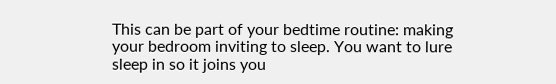This can be part of your bedtime routine: making your bedroom inviting to sleep. You want to lure sleep in so it joins you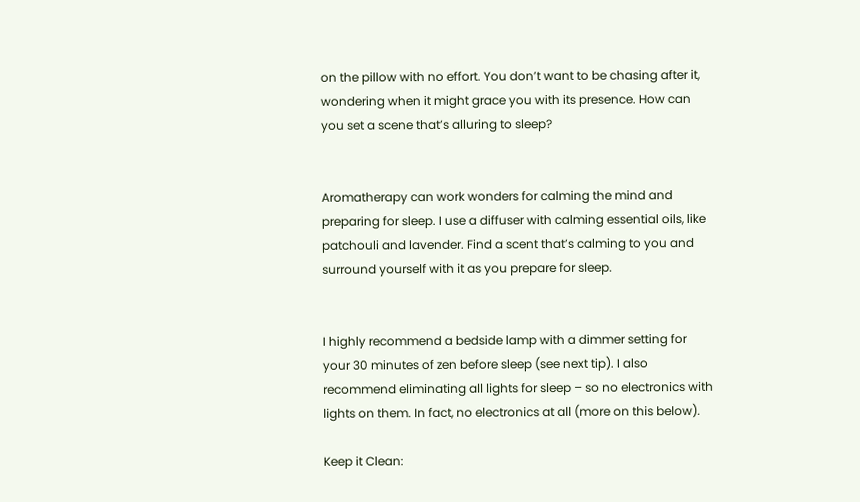on the pillow with no effort. You don’t want to be chasing after it, wondering when it might grace you with its presence. How can you set a scene that’s alluring to sleep?


Aromatherapy can work wonders for calming the mind and preparing for sleep. I use a diffuser with calming essential oils, like patchouli and lavender. Find a scent that’s calming to you and surround yourself with it as you prepare for sleep.


I highly recommend a bedside lamp with a dimmer setting for your 30 minutes of zen before sleep (see next tip). I also recommend eliminating all lights for sleep – so no electronics with lights on them. In fact, no electronics at all (more on this below).

Keep it Clean: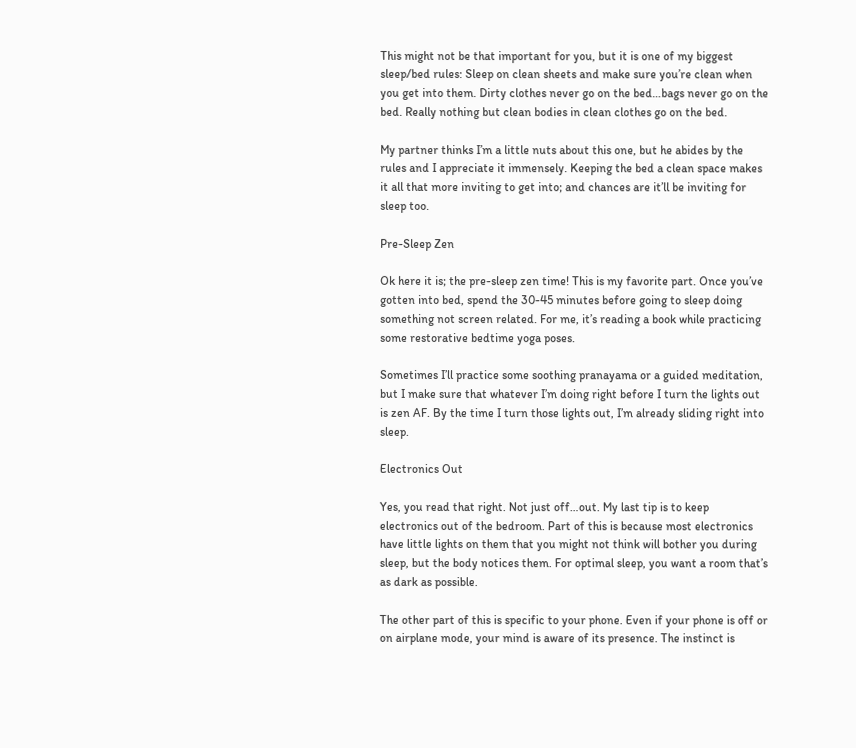This might not be that important for you, but it is one of my biggest sleep/bed rules: Sleep on clean sheets and make sure you’re clean when you get into them. Dirty clothes never go on the bed…bags never go on the bed. Really nothing but clean bodies in clean clothes go on the bed.

My partner thinks I’m a little nuts about this one, but he abides by the rules and I appreciate it immensely. Keeping the bed a clean space makes it all that more inviting to get into; and chances are it’ll be inviting for sleep too.

Pre-Sleep Zen

Ok here it is; the pre-sleep zen time! This is my favorite part. Once you’ve gotten into bed, spend the 30-45 minutes before going to sleep doing something not screen related. For me, it’s reading a book while practicing some restorative bedtime yoga poses.

Sometimes I’ll practice some soothing pranayama or a guided meditation, but I make sure that whatever I’m doing right before I turn the lights out is zen AF. By the time I turn those lights out, I’m already sliding right into sleep.

Electronics Out

Yes, you read that right. Not just off…out. My last tip is to keep electronics out of the bedroom. Part of this is because most electronics have little lights on them that you might not think will bother you during sleep, but the body notices them. For optimal sleep, you want a room that’s as dark as possible.

The other part of this is specific to your phone. Even if your phone is off or on airplane mode, your mind is aware of its presence. The instinct is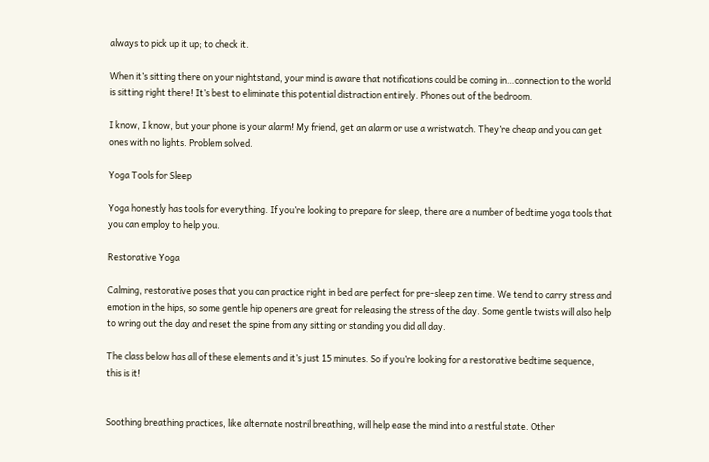always to pick up it up; to check it.

When it’s sitting there on your nightstand, your mind is aware that notifications could be coming in…connection to the world is sitting right there! It’s best to eliminate this potential distraction entirely. Phones out of the bedroom.

I know, I know, but your phone is your alarm! My friend, get an alarm or use a wristwatch. They’re cheap and you can get ones with no lights. Problem solved.

Yoga Tools for Sleep

Yoga honestly has tools for everything. If you’re looking to prepare for sleep, there are a number of bedtime yoga tools that you can employ to help you.

Restorative Yoga

Calming, restorative poses that you can practice right in bed are perfect for pre-sleep zen time. We tend to carry stress and emotion in the hips, so some gentle hip openers are great for releasing the stress of the day. Some gentle twists will also help to wring out the day and reset the spine from any sitting or standing you did all day.

The class below has all of these elements and it’s just 15 minutes. So if you’re looking for a restorative bedtime sequence, this is it!


Soothing breathing practices, like alternate nostril breathing, will help ease the mind into a restful state. Other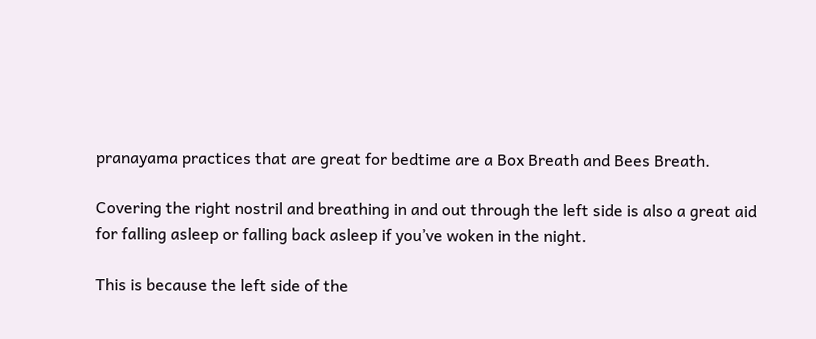pranayama practices that are great for bedtime are a Box Breath and Bees Breath.

Covering the right nostril and breathing in and out through the left side is also a great aid for falling asleep or falling back asleep if you’ve woken in the night.

This is because the left side of the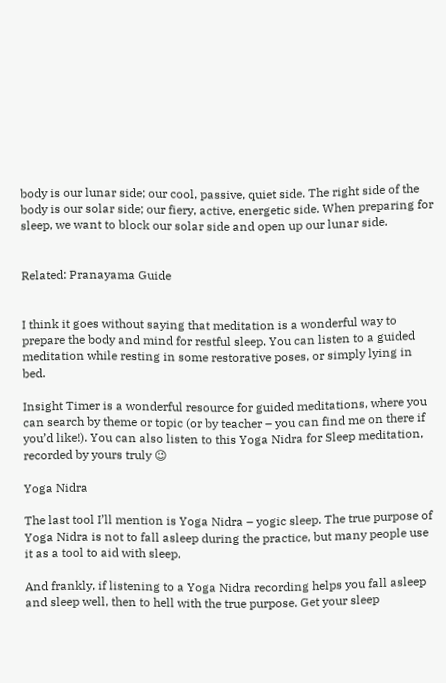body is our lunar side; our cool, passive, quiet side. The right side of the body is our solar side; our fiery, active, energetic side. When preparing for sleep, we want to block our solar side and open up our lunar side.


Related: Pranayama Guide


I think it goes without saying that meditation is a wonderful way to prepare the body and mind for restful sleep. You can listen to a guided meditation while resting in some restorative poses, or simply lying in bed.

Insight Timer is a wonderful resource for guided meditations, where you can search by theme or topic (or by teacher – you can find me on there if you’d like!). You can also listen to this Yoga Nidra for Sleep meditation, recorded by yours truly 😉

Yoga Nidra

The last tool I’ll mention is Yoga Nidra – yogic sleep. The true purpose of Yoga Nidra is not to fall asleep during the practice, but many people use it as a tool to aid with sleep.

And frankly, if listening to a Yoga Nidra recording helps you fall asleep and sleep well, then to hell with the true purpose. Get your sleep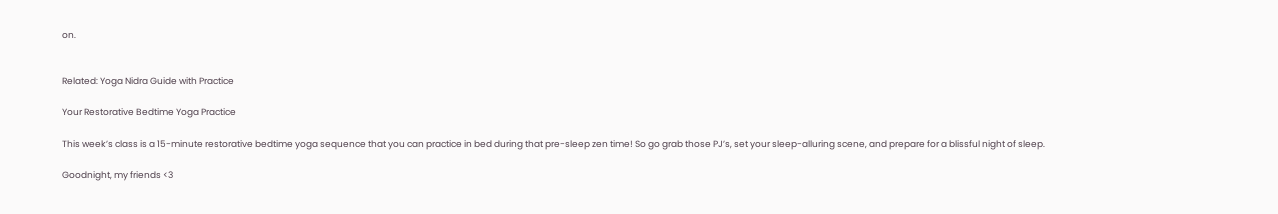on.


Related: Yoga Nidra Guide with Practice

Your Restorative Bedtime Yoga Practice

This week’s class is a 15-minute restorative bedtime yoga sequence that you can practice in bed during that pre-sleep zen time! So go grab those PJ’s, set your sleep-alluring scene, and prepare for a blissful night of sleep.

Goodnight, my friends <3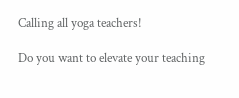Calling all yoga teachers!

Do you want to elevate your teaching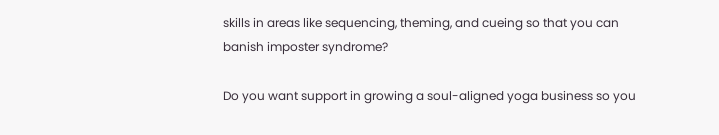skills in areas like sequencing, theming, and cueing so that you can banish imposter syndrome?

Do you want support in growing a soul-aligned yoga business so you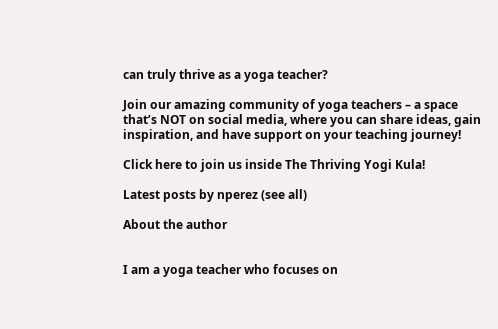can truly thrive as a yoga teacher?

Join our amazing community of yoga teachers – a space that’s NOT on social media, where you can share ideas, gain inspiration, and have support on your teaching journey!

Click here to join us inside The Thriving Yogi Kula!

Latest posts by nperez (see all)

About the author


I am a yoga teacher who focuses on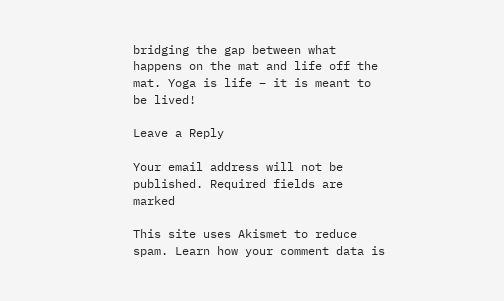bridging the gap between what happens on the mat and life off the mat. Yoga is life – it is meant to be lived!

Leave a Reply

Your email address will not be published. Required fields are marked

This site uses Akismet to reduce spam. Learn how your comment data is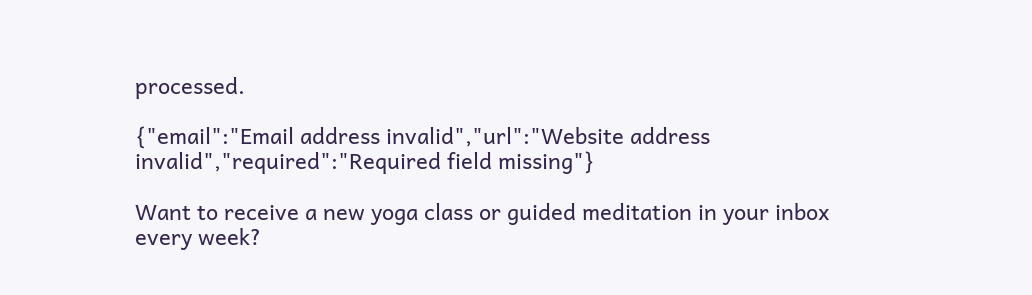processed.

{"email":"Email address invalid","url":"Website address invalid","required":"Required field missing"}

Want to receive a new yoga class or guided meditation in your inbox every week?